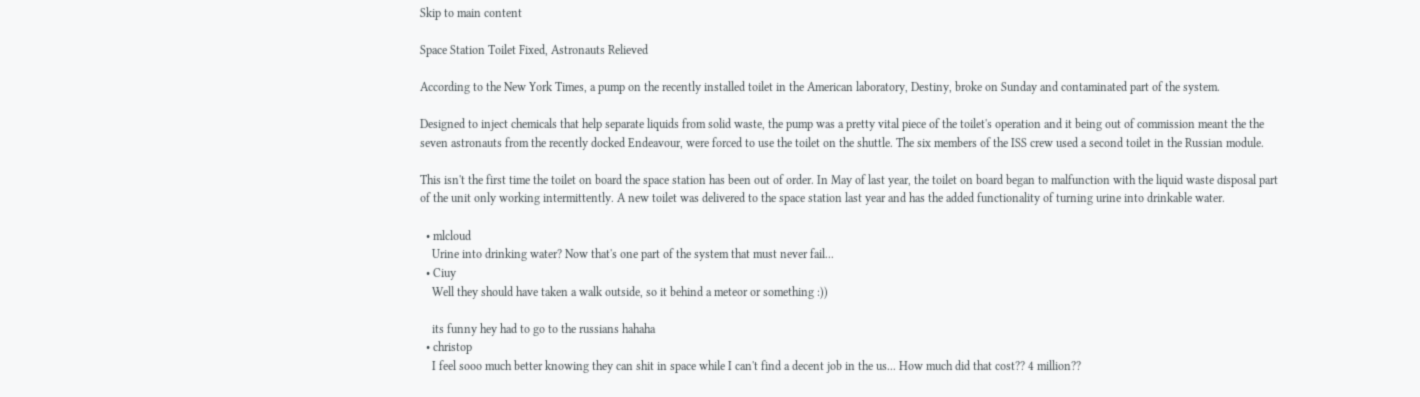Skip to main content

Space Station Toilet Fixed, Astronauts Relieved

According to the New York Times, a pump on the recently installed toilet in the American laboratory, Destiny, broke on Sunday and contaminated part of the system.

Designed to inject chemicals that help separate liquids from solid waste, the pump was a pretty vital piece of the toilet's operation and it being out of commission meant the the seven astronauts from the recently docked Endeavour, were forced to use the toilet on the shuttle. The six members of the ISS crew used a second toilet in the Russian module.

This isn't the first time the toilet on board the space station has been out of order. In May of last year, the toilet on board began to malfunction with the liquid waste disposal part of the unit only working intermittently. A new toilet was delivered to the space station last year and has the added functionality of turning urine into drinkable water.

  • mlcloud
    Urine into drinking water? Now that's one part of the system that must never fail...
  • Ciuy
    Well they should have taken a walk outside, so it behind a meteor or something :))

    its funny hey had to go to the russians hahaha
  • christop
    I feel sooo much better knowing they can shit in space while I can't find a decent job in the us... How much did that cost?? 4 million??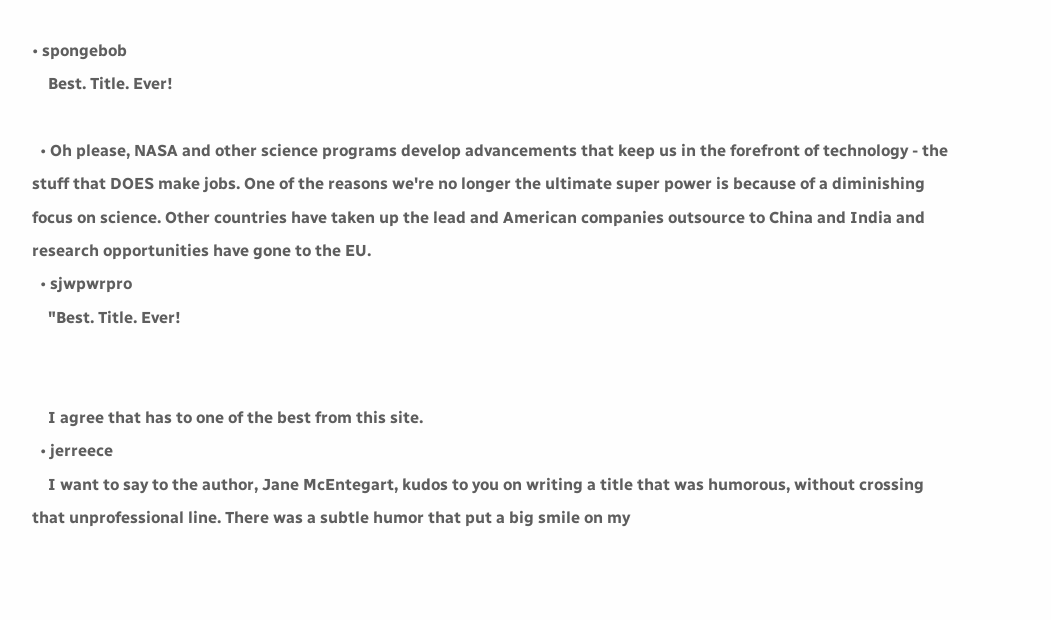• spongebob
    Best. Title. Ever!

  • Oh please, NASA and other science programs develop advancements that keep us in the forefront of technology - the stuff that DOES make jobs. One of the reasons we're no longer the ultimate super power is because of a diminishing focus on science. Other countries have taken up the lead and American companies outsource to China and India and research opportunities have gone to the EU.
  • sjwpwrpro
    "Best. Title. Ever!


    I agree that has to one of the best from this site.
  • jerreece
    I want to say to the author, Jane McEntegart, kudos to you on writing a title that was humorous, without crossing that unprofessional line. There was a subtle humor that put a big smile on my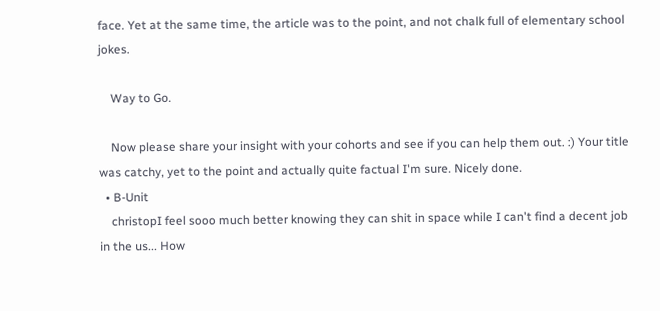face. Yet at the same time, the article was to the point, and not chalk full of elementary school jokes.

    Way to Go.

    Now please share your insight with your cohorts and see if you can help them out. :) Your title was catchy, yet to the point and actually quite factual I'm sure. Nicely done.
  • B-Unit
    christopI feel sooo much better knowing they can shit in space while I can't find a decent job in the us... How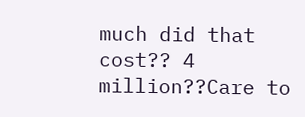much did that cost?? 4 million??Care to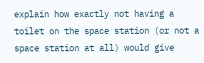explain how exactly not having a toilet on the space station (or not a space station at all) would give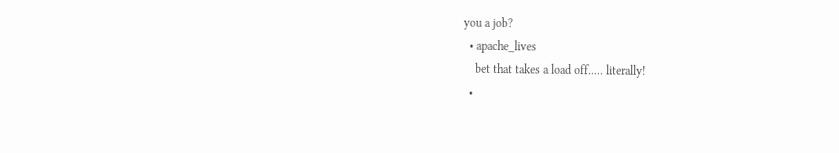you a job?
  • apache_lives
    bet that takes a load off..... literally!
  •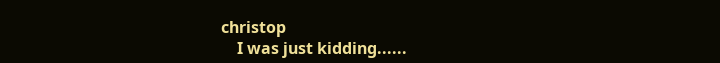christop
    I was just kidding......